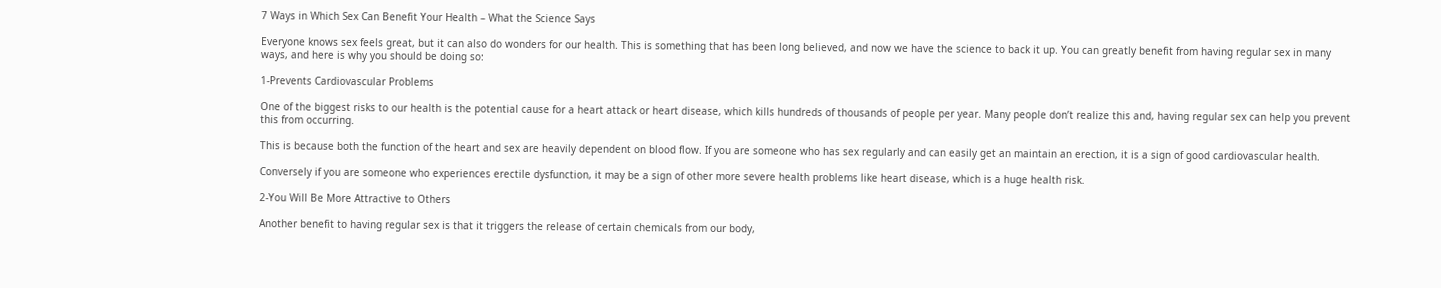7 Ways in Which Sex Can Benefit Your Health – What the Science Says

Everyone knows sex feels great, but it can also do wonders for our health. This is something that has been long believed, and now we have the science to back it up. You can greatly benefit from having regular sex in many ways, and here is why you should be doing so:

1-Prevents Cardiovascular Problems

One of the biggest risks to our health is the potential cause for a heart attack or heart disease, which kills hundreds of thousands of people per year. Many people don’t realize this and, having regular sex can help you prevent this from occurring.

This is because both the function of the heart and sex are heavily dependent on blood flow. If you are someone who has sex regularly and can easily get an maintain an erection, it is a sign of good cardiovascular health.

Conversely if you are someone who experiences erectile dysfunction, it may be a sign of other more severe health problems like heart disease, which is a huge health risk.

2-You Will Be More Attractive to Others

Another benefit to having regular sex is that it triggers the release of certain chemicals from our body,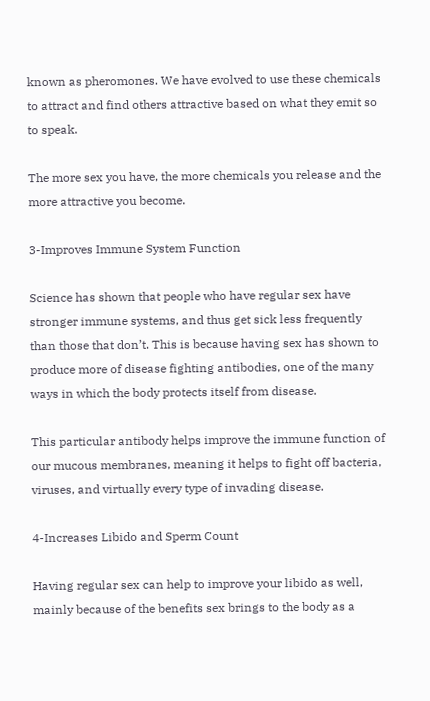known as pheromones. We have evolved to use these chemicals to attract and find others attractive based on what they emit so to speak.

The more sex you have, the more chemicals you release and the more attractive you become.

3-Improves Immune System Function

Science has shown that people who have regular sex have stronger immune systems, and thus get sick less frequently than those that don’t. This is because having sex has shown to produce more of disease fighting antibodies, one of the many ways in which the body protects itself from disease.

This particular antibody helps improve the immune function of our mucous membranes, meaning it helps to fight off bacteria, viruses, and virtually every type of invading disease.

4-Increases Libido and Sperm Count

Having regular sex can help to improve your libido as well, mainly because of the benefits sex brings to the body as a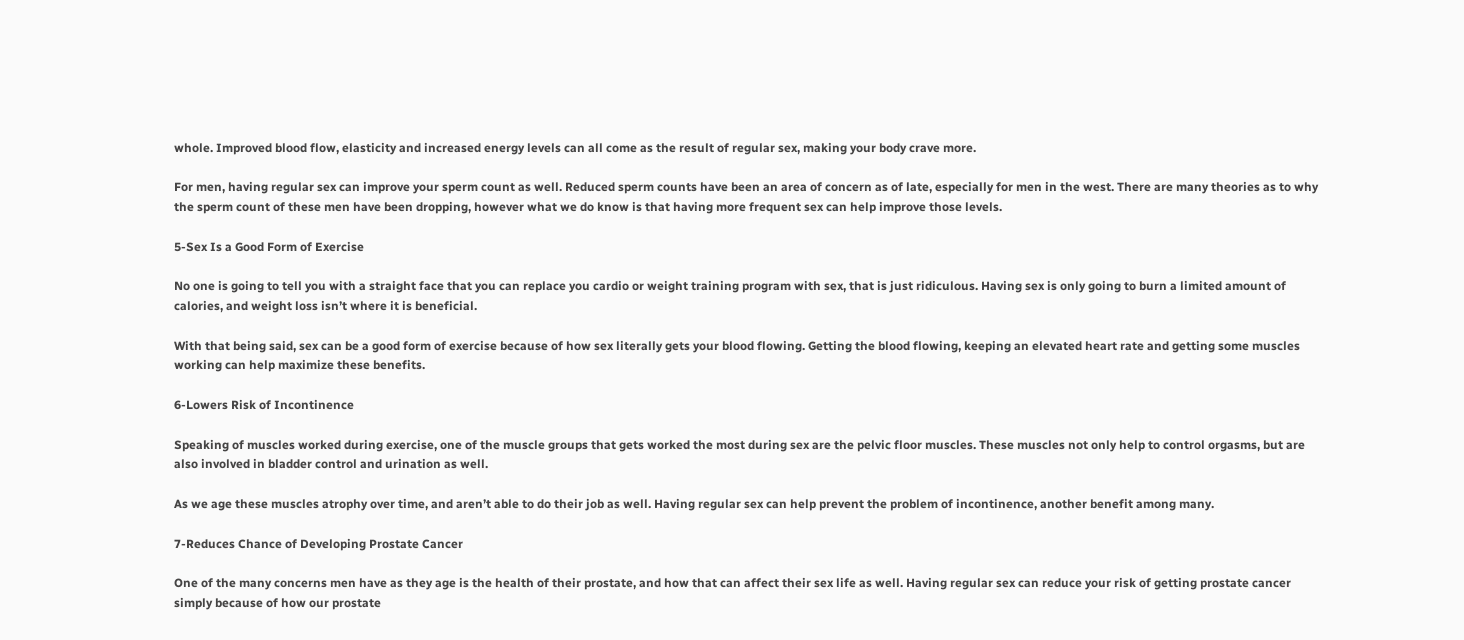whole. Improved blood flow, elasticity and increased energy levels can all come as the result of regular sex, making your body crave more.

For men, having regular sex can improve your sperm count as well. Reduced sperm counts have been an area of concern as of late, especially for men in the west. There are many theories as to why the sperm count of these men have been dropping, however what we do know is that having more frequent sex can help improve those levels.

5-Sex Is a Good Form of Exercise

No one is going to tell you with a straight face that you can replace you cardio or weight training program with sex, that is just ridiculous. Having sex is only going to burn a limited amount of calories, and weight loss isn’t where it is beneficial.

With that being said, sex can be a good form of exercise because of how sex literally gets your blood flowing. Getting the blood flowing, keeping an elevated heart rate and getting some muscles working can help maximize these benefits.

6-Lowers Risk of Incontinence

Speaking of muscles worked during exercise, one of the muscle groups that gets worked the most during sex are the pelvic floor muscles. These muscles not only help to control orgasms, but are also involved in bladder control and urination as well.

As we age these muscles atrophy over time, and aren’t able to do their job as well. Having regular sex can help prevent the problem of incontinence, another benefit among many.

7-Reduces Chance of Developing Prostate Cancer

One of the many concerns men have as they age is the health of their prostate, and how that can affect their sex life as well. Having regular sex can reduce your risk of getting prostate cancer simply because of how our prostate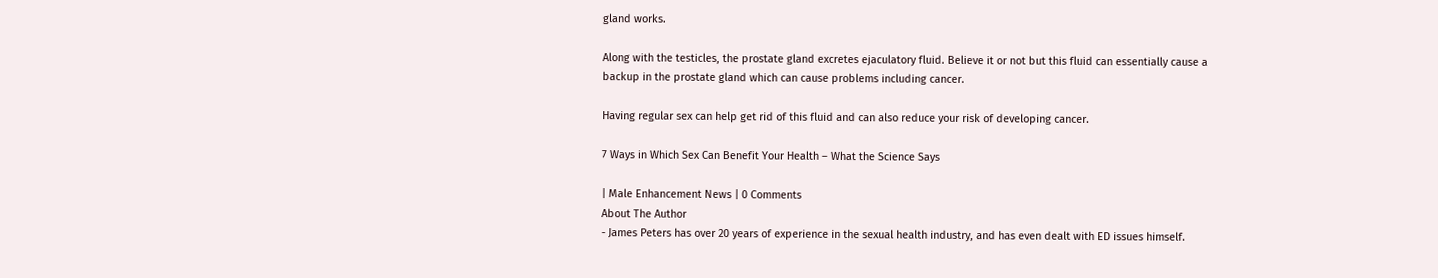gland works.

Along with the testicles, the prostate gland excretes ejaculatory fluid. Believe it or not but this fluid can essentially cause a backup in the prostate gland which can cause problems including cancer.

Having regular sex can help get rid of this fluid and can also reduce your risk of developing cancer.

7 Ways in Which Sex Can Benefit Your Health – What the Science Says

| Male Enhancement News | 0 Comments
About The Author
- James Peters has over 20 years of experience in the sexual health industry, and has even dealt with ED issues himself.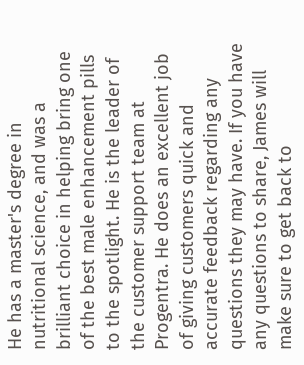He has a master's degree in nutritional science, and was a brilliant choice in helping bring one of the best male enhancement pills to the spotlight. He is the leader of the customer support team at Progentra. He does an excellent job of giving customers quick and accurate feedback regarding any questions they may have. If you have any questions to share, James will make sure to get back to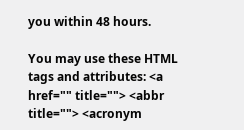you within 48 hours.

You may use these HTML tags and attributes: <a href="" title=""> <abbr title=""> <acronym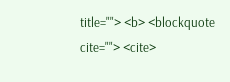title=""> <b> <blockquote cite=""> <cite>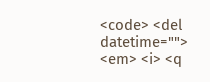<code> <del datetime=""> <em> <i> <q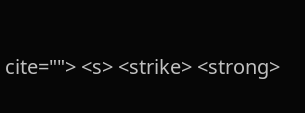cite=""> <s> <strike> <strong>